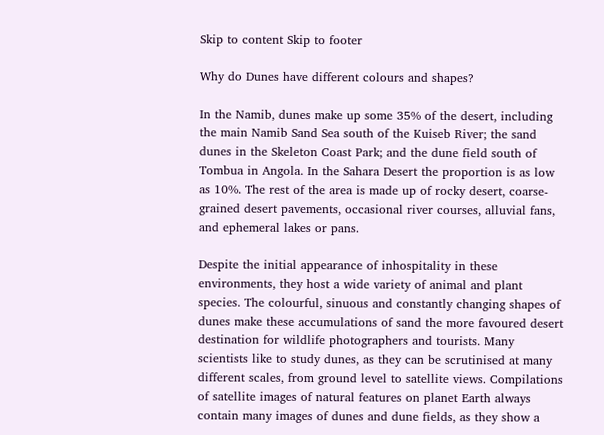Skip to content Skip to footer

Why do Dunes have different colours and shapes?

In the Namib, dunes make up some 35% of the desert, including the main Namib Sand Sea south of the Kuiseb River; the sand dunes in the Skeleton Coast Park; and the dune field south of Tombua in Angola. In the Sahara Desert the proportion is as low as 10%. The rest of the area is made up of rocky desert, coarse-grained desert pavements, occasional river courses, alluvial fans, and ephemeral lakes or pans.

Despite the initial appearance of inhospitality in these environments, they host a wide variety of animal and plant species. The colourful, sinuous and constantly changing shapes of dunes make these accumulations of sand the more favoured desert destination for wildlife photographers and tourists. Many scientists like to study dunes, as they can be scrutinised at many different scales, from ground level to satellite views. Compilations of satellite images of natural features on planet Earth always contain many images of dunes and dune fields, as they show a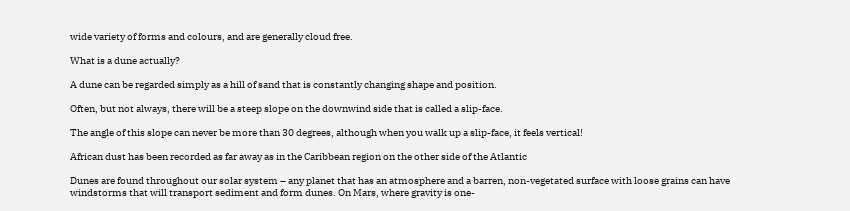wide variety of forms and colours, and are generally cloud free.

What is a dune actually?

A dune can be regarded simply as a hill of sand that is constantly changing shape and position.

Often, but not always, there will be a steep slope on the downwind side that is called a slip-face.

The angle of this slope can never be more than 30 degrees, although when you walk up a slip-face, it feels vertical!

African dust has been recorded as far away as in the Caribbean region on the other side of the Atlantic

Dunes are found throughout our solar system – any planet that has an atmosphere and a barren, non-vegetated surface with loose grains can have windstorms that will transport sediment and form dunes. On Mars, where gravity is one-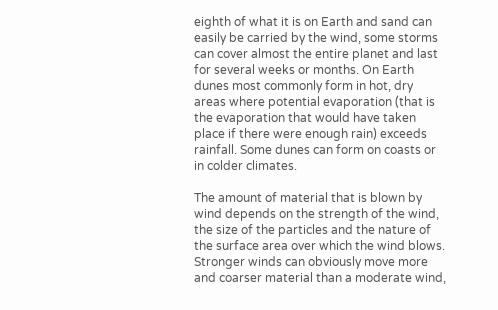eighth of what it is on Earth and sand can easily be carried by the wind, some storms can cover almost the entire planet and last for several weeks or months. On Earth dunes most commonly form in hot, dry areas where potential evaporation (that is the evaporation that would have taken place if there were enough rain) exceeds rainfall. Some dunes can form on coasts or in colder climates.

The amount of material that is blown by wind depends on the strength of the wind, the size of the particles and the nature of the surface area over which the wind blows. Stronger winds can obviously move more and coarser material than a moderate wind,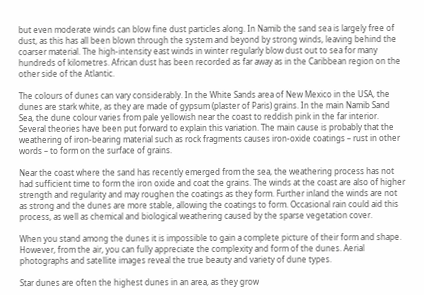but even moderate winds can blow fine dust particles along. In Namib the sand sea is largely free of dust, as this has all been blown through the system and beyond by strong winds, leaving behind the coarser material. The high-intensity east winds in winter regularly blow dust out to sea for many hundreds of kilometres. African dust has been recorded as far away as in the Caribbean region on the other side of the Atlantic.

The colours of dunes can vary considerably. In the White Sands area of New Mexico in the USA, the dunes are stark white, as they are made of gypsum (plaster of Paris) grains. In the main Namib Sand Sea, the dune colour varies from pale yellowish near the coast to reddish pink in the far interior. Several theories have been put forward to explain this variation. The main cause is probably that the weathering of iron-bearing material such as rock fragments causes iron-oxide coatings – rust in other words – to form on the surface of grains.

Near the coast where the sand has recently emerged from the sea, the weathering process has not had sufficient time to form the iron oxide and coat the grains. The winds at the coast are also of higher strength and regularity and may roughen the coatings as they form. Further inland the winds are not as strong and the dunes are more stable, allowing the coatings to form. Occasional rain could aid this process, as well as chemical and biological weathering caused by the sparse vegetation cover.

When you stand among the dunes it is impossible to gain a complete picture of their form and shape. However, from the air, you can fully appreciate the complexity and form of the dunes. Aerial photographs and satellite images reveal the true beauty and variety of dune types.

Star dunes are often the highest dunes in an area, as they grow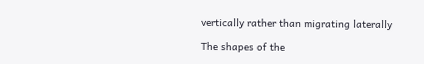vertically rather than migrating laterally

The shapes of the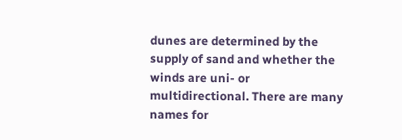dunes are determined by the supply of sand and whether the winds are uni- or multidirectional. There are many names for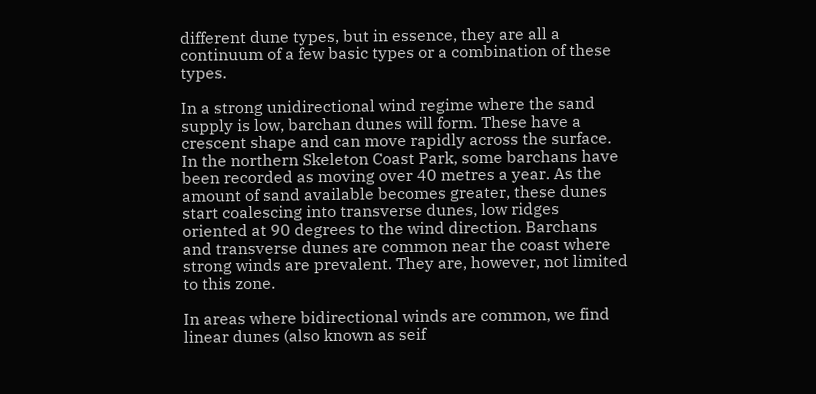different dune types, but in essence, they are all a continuum of a few basic types or a combination of these types.

In a strong unidirectional wind regime where the sand supply is low, barchan dunes will form. These have a crescent shape and can move rapidly across the surface. In the northern Skeleton Coast Park, some barchans have been recorded as moving over 40 metres a year. As the amount of sand available becomes greater, these dunes start coalescing into transverse dunes, low ridges oriented at 90 degrees to the wind direction. Barchans and transverse dunes are common near the coast where strong winds are prevalent. They are, however, not limited to this zone.

In areas where bidirectional winds are common, we find linear dunes (also known as seif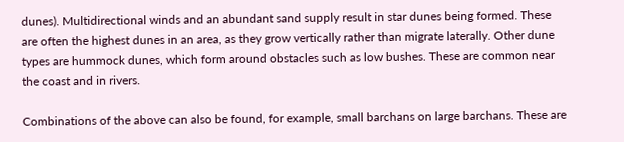dunes). Multidirectional winds and an abundant sand supply result in star dunes being formed. These are often the highest dunes in an area, as they grow vertically rather than migrate laterally. Other dune types are hummock dunes, which form around obstacles such as low bushes. These are common near the coast and in rivers.

Combinations of the above can also be found, for example, small barchans on large barchans. These are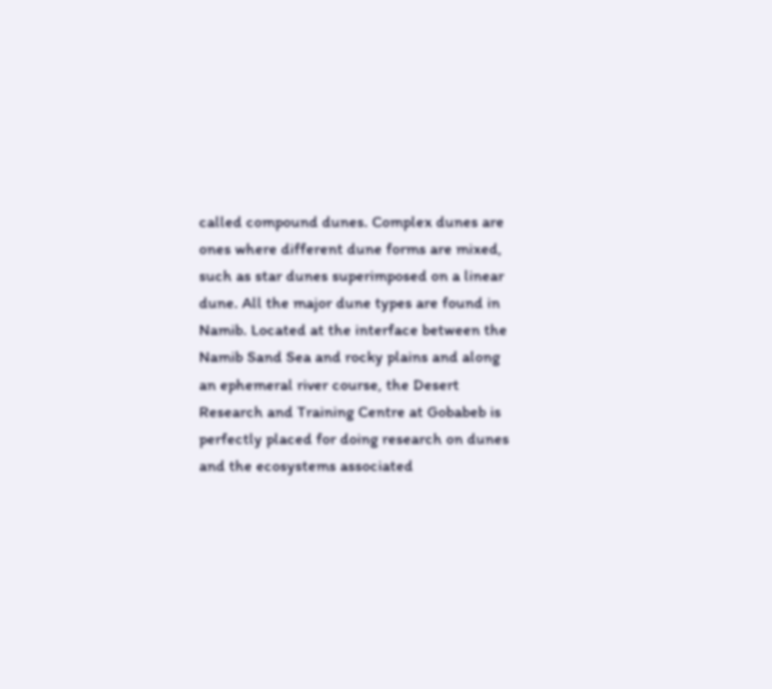called compound dunes. Complex dunes are ones where different dune forms are mixed, such as star dunes superimposed on a linear dune. All the major dune types are found in Namib. Located at the interface between the Namib Sand Sea and rocky plains and along an ephemeral river course, the Desert Research and Training Centre at Gobabeb is perfectly placed for doing research on dunes and the ecosystems associated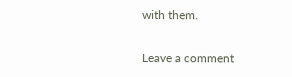with them.

Leave a comment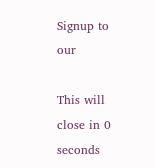Signup to our

This will close in 0 seconds